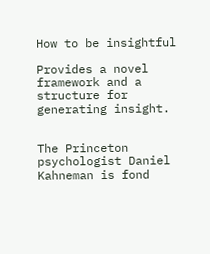How to be insightful

Provides a novel framework and a structure for generating insight.


The Princeton psychologist Daniel Kahneman is fond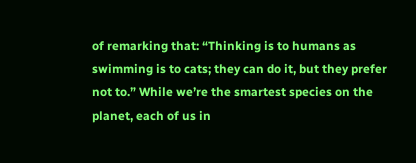of remarking that: “Thinking is to humans as swimming is to cats; they can do it, but they prefer not to.” While we’re the smartest species on the planet, each of us in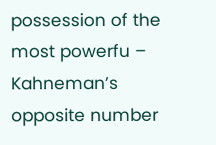possession of the most powerfu – Kahneman’s opposite number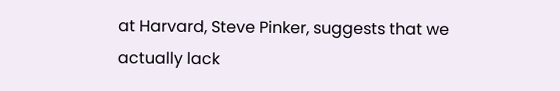at Harvard, Steve Pinker, suggests that we actually lack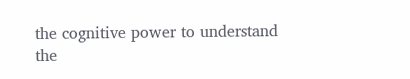the cognitive power to understand the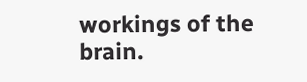workings of the brain.